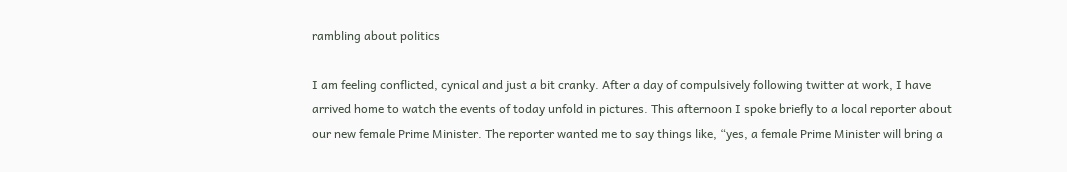rambling about politics

I am feeling conflicted, cynical and just a bit cranky. After a day of compulsively following twitter at work, I have arrived home to watch the events of today unfold in pictures. This afternoon I spoke briefly to a local reporter about our new female Prime Minister. The reporter wanted me to say things like, “yes, a female Prime Minister will bring a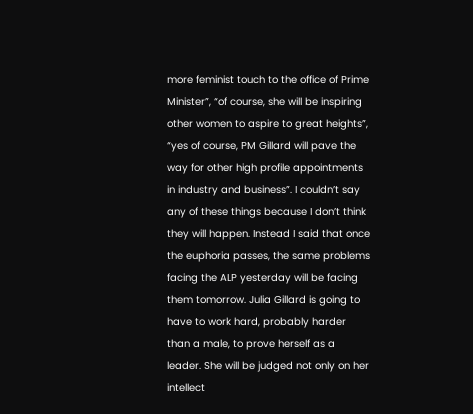more feminist touch to the office of Prime Minister”, “of course, she will be inspiring other women to aspire to great heights”, “yes of course, PM Gillard will pave the way for other high profile appointments in industry and business”. I couldn’t say any of these things because I don’t think they will happen. Instead I said that once the euphoria passes, the same problems facing the ALP yesterday will be facing them tomorrow. Julia Gillard is going to have to work hard, probably harder than a male, to prove herself as a leader. She will be judged not only on her intellect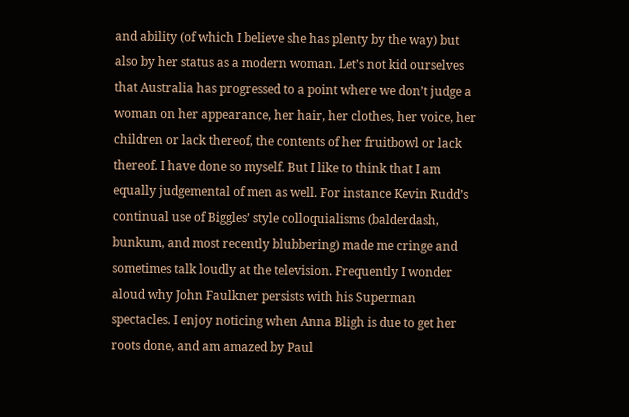and ability (of which I believe she has plenty by the way) but also by her status as a modern woman. Let’s not kid ourselves that Australia has progressed to a point where we don’t judge a woman on her appearance, her hair, her clothes, her voice, her children or lack thereof, the contents of her fruitbowl or lack thereof. I have done so myself. But I like to think that I am equally judgemental of men as well. For instance Kevin Rudd’s continual use of Biggles’ style colloquialisms (balderdash, bunkum, and most recently blubbering) made me cringe and sometimes talk loudly at the television. Frequently I wonder aloud why John Faulkner persists with his Superman spectacles. I enjoy noticing when Anna Bligh is due to get her roots done, and am amazed by Paul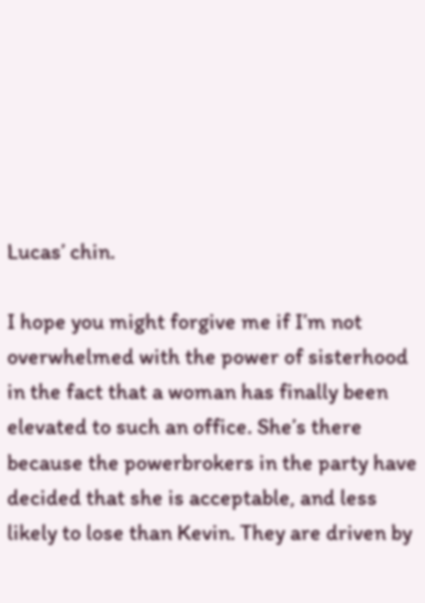Lucas’ chin.

I hope you might forgive me if I’m not overwhelmed with the power of sisterhood in the fact that a woman has finally been elevated to such an office. She’s there because the powerbrokers in the party have decided that she is acceptable, and less likely to lose than Kevin. They are driven by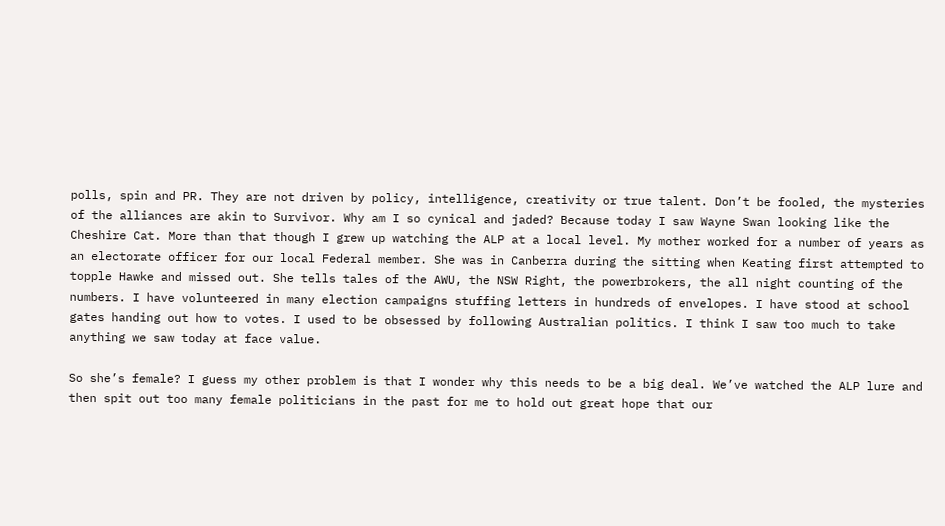polls, spin and PR. They are not driven by policy, intelligence, creativity or true talent. Don’t be fooled, the mysteries of the alliances are akin to Survivor. Why am I so cynical and jaded? Because today I saw Wayne Swan looking like the Cheshire Cat. More than that though I grew up watching the ALP at a local level. My mother worked for a number of years as an electorate officer for our local Federal member. She was in Canberra during the sitting when Keating first attempted to topple Hawke and missed out. She tells tales of the AWU, the NSW Right, the powerbrokers, the all night counting of the numbers. I have volunteered in many election campaigns stuffing letters in hundreds of envelopes. I have stood at school gates handing out how to votes. I used to be obsessed by following Australian politics. I think I saw too much to take anything we saw today at face value.

So she’s female? I guess my other problem is that I wonder why this needs to be a big deal. We’ve watched the ALP lure and then spit out too many female politicians in the past for me to hold out great hope that our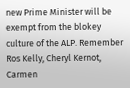new Prime Minister will be exempt from the blokey culture of the ALP. Remember Ros Kelly, Cheryl Kernot, Carmen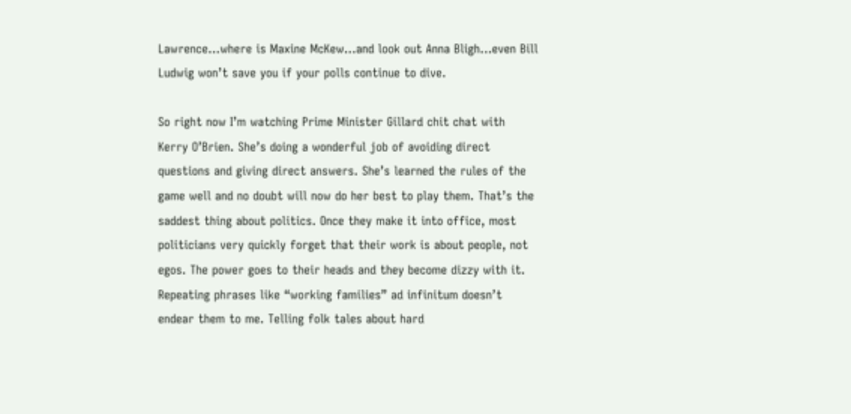Lawrence…where is Maxine McKew…and look out Anna Bligh…even Bill Ludwig won’t save you if your polls continue to dive.

So right now I’m watching Prime Minister Gillard chit chat with Kerry O’Brien. She’s doing a wonderful job of avoiding direct questions and giving direct answers. She’s learned the rules of the game well and no doubt will now do her best to play them. That’s the saddest thing about politics. Once they make it into office, most politicians very quickly forget that their work is about people, not egos. The power goes to their heads and they become dizzy with it. Repeating phrases like “working families” ad infinitum doesn’t endear them to me. Telling folk tales about hard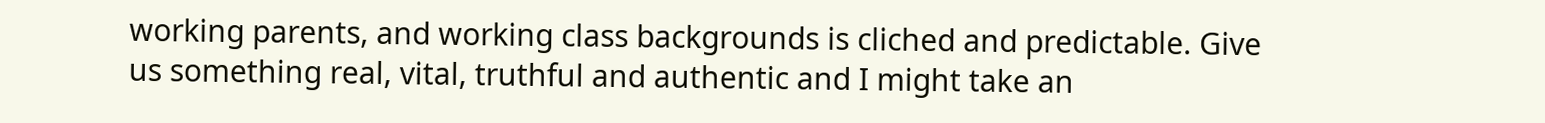working parents, and working class backgrounds is cliched and predictable. Give us something real, vital, truthful and authentic and I might take an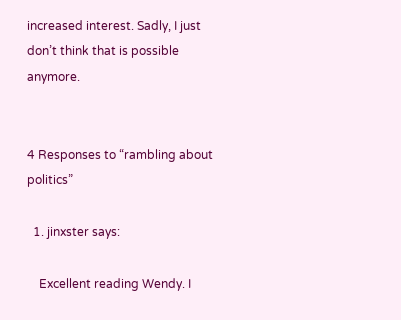increased interest. Sadly, I just don’t think that is possible anymore.


4 Responses to “rambling about politics”

  1. jinxster says:

    Excellent reading Wendy. I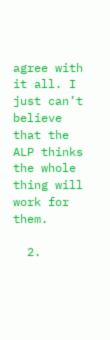agree with it all. I just can’t believe that the ALP thinks the whole thing will work for them.

  2.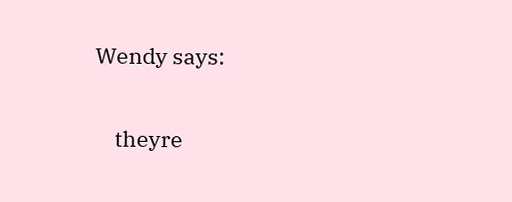Wendy says:

    theyre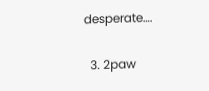desperate….

  3. 2paw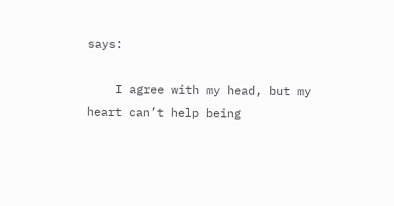says:

    I agree with my head, but my heart can’t help being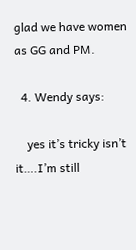glad we have women as GG and PM.

  4. Wendy says:

    yes it’s tricky isn’t it….I’m still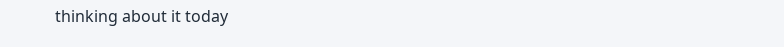thinking about it today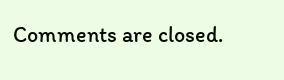Comments are closed.